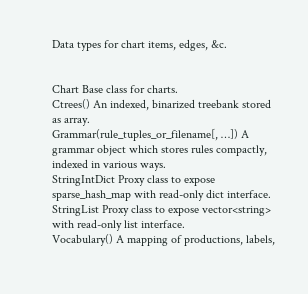Data types for chart items, edges, &c.


Chart Base class for charts.
Ctrees() An indexed, binarized treebank stored as array.
Grammar(rule_tuples_or_filename[, …]) A grammar object which stores rules compactly, indexed in various ways.
StringIntDict Proxy class to expose sparse_hash_map with read-only dict interface.
StringList Proxy class to expose vector<string> with read-only list interface.
Vocabulary() A mapping of productions, labels,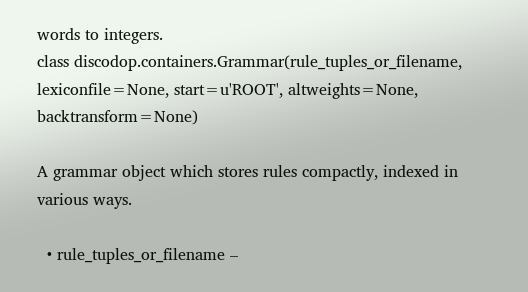words to integers.
class discodop.containers.Grammar(rule_tuples_or_filename, lexiconfile=None, start=u'ROOT', altweights=None, backtransform=None)

A grammar object which stores rules compactly, indexed in various ways.

  • rule_tuples_or_filename –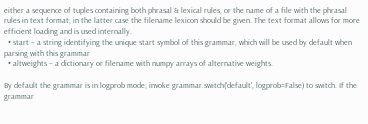either a sequence of tuples containing both phrasal & lexical rules, or the name of a file with the phrasal rules in text format; in the latter case the filename lexicon should be given. The text format allows for more efficient loading and is used internally.
  • start – a string identifying the unique start symbol of this grammar, which will be used by default when parsing with this grammar
  • altweights – a dictionary or filename with numpy arrays of alternative weights.

By default the grammar is in logprob mode; invoke grammar.switch('default', logprob=False) to switch. If the grammar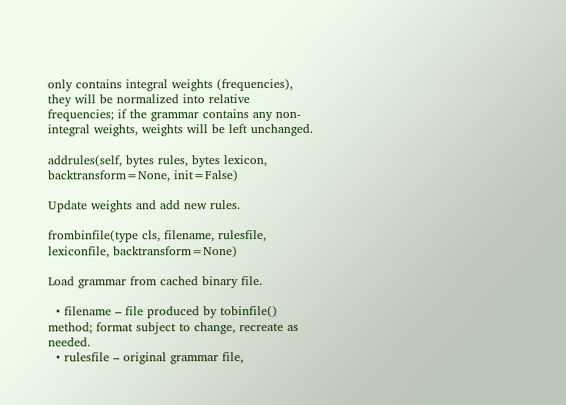only contains integral weights (frequencies), they will be normalized into relative frequencies; if the grammar contains any non-integral weights, weights will be left unchanged.

addrules(self, bytes rules, bytes lexicon, backtransform=None, init=False)

Update weights and add new rules.

frombinfile(type cls, filename, rulesfile, lexiconfile, backtransform=None)

Load grammar from cached binary file.

  • filename – file produced by tobinfile() method; format subject to change, recreate as needed.
  • rulesfile – original grammar file,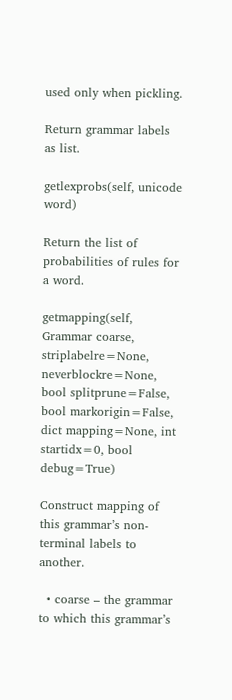used only when pickling.

Return grammar labels as list.

getlexprobs(self, unicode word)

Return the list of probabilities of rules for a word.

getmapping(self, Grammar coarse, striplabelre=None, neverblockre=None, bool splitprune=False, bool markorigin=False, dict mapping=None, int startidx=0, bool debug=True)

Construct mapping of this grammar’s non-terminal labels to another.

  • coarse – the grammar to which this grammar’s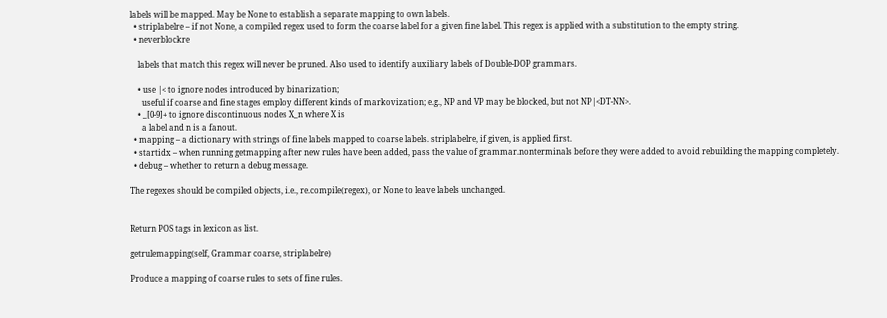labels will be mapped. May be None to establish a separate mapping to own labels.
  • striplabelre – if not None, a compiled regex used to form the coarse label for a given fine label. This regex is applied with a substitution to the empty string.
  • neverblockre

    labels that match this regex will never be pruned. Also used to identify auxiliary labels of Double-DOP grammars.

    • use |< to ignore nodes introduced by binarization;
      useful if coarse and fine stages employ different kinds of markovization; e.g., NP and VP may be blocked, but not NP|<DT-NN>.
    • _[0-9]+ to ignore discontinuous nodes X_n where X is
      a label and n is a fanout.
  • mapping – a dictionary with strings of fine labels mapped to coarse labels. striplabelre, if given, is applied first.
  • startidx – when running getmapping after new rules have been added, pass the value of grammar.nonterminals before they were added to avoid rebuilding the mapping completely.
  • debug – whether to return a debug message.

The regexes should be compiled objects, i.e., re.compile(regex), or None to leave labels unchanged.


Return POS tags in lexicon as list.

getrulemapping(self, Grammar coarse, striplabelre)

Produce a mapping of coarse rules to sets of fine rules.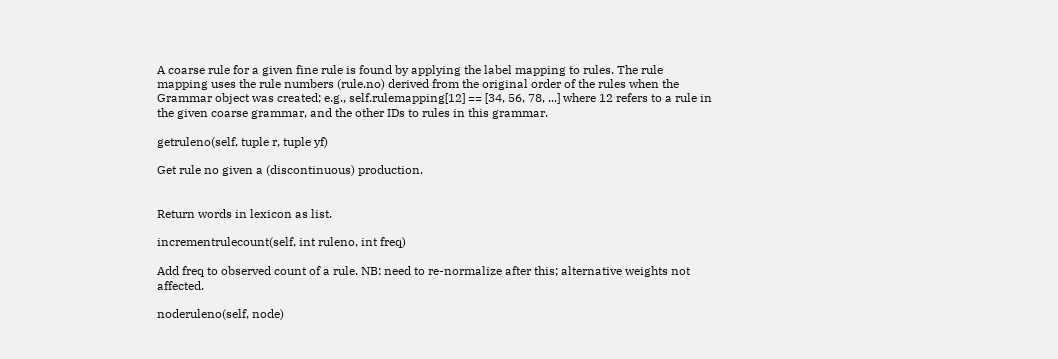A coarse rule for a given fine rule is found by applying the label mapping to rules. The rule mapping uses the rule numbers (rule.no) derived from the original order of the rules when the Grammar object was created; e.g., self.rulemapping[12] == [34, 56, 78, ...] where 12 refers to a rule in the given coarse grammar, and the other IDs to rules in this grammar.

getruleno(self, tuple r, tuple yf)

Get rule no given a (discontinuous) production.


Return words in lexicon as list.

incrementrulecount(self, int ruleno, int freq)

Add freq to observed count of a rule. NB: need to re-normalize after this; alternative weights not affected.

noderuleno(self, node)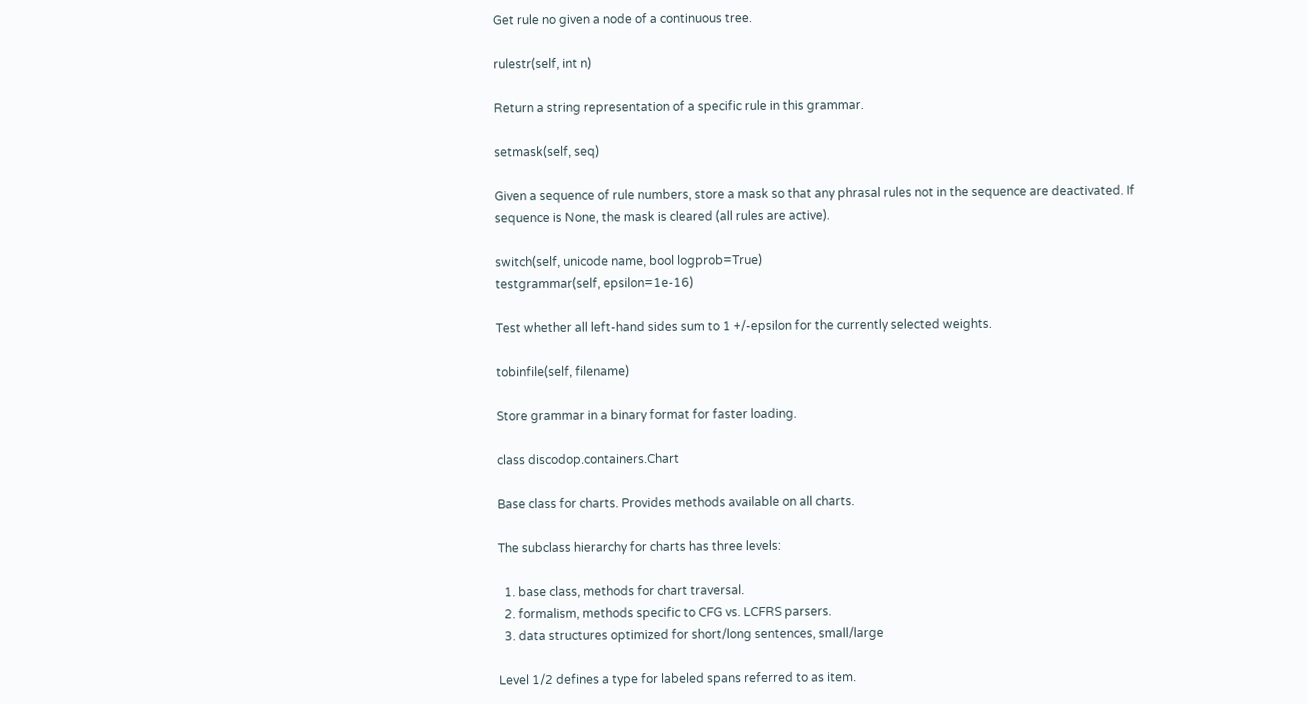Get rule no given a node of a continuous tree.

rulestr(self, int n)

Return a string representation of a specific rule in this grammar.

setmask(self, seq)

Given a sequence of rule numbers, store a mask so that any phrasal rules not in the sequence are deactivated. If sequence is None, the mask is cleared (all rules are active).

switch(self, unicode name, bool logprob=True)
testgrammar(self, epsilon=1e-16)

Test whether all left-hand sides sum to 1 +/-epsilon for the currently selected weights.

tobinfile(self, filename)

Store grammar in a binary format for faster loading.

class discodop.containers.Chart

Base class for charts. Provides methods available on all charts.

The subclass hierarchy for charts has three levels:

  1. base class, methods for chart traversal.
  2. formalism, methods specific to CFG vs. LCFRS parsers.
  3. data structures optimized for short/long sentences, small/large

Level 1/2 defines a type for labeled spans referred to as item.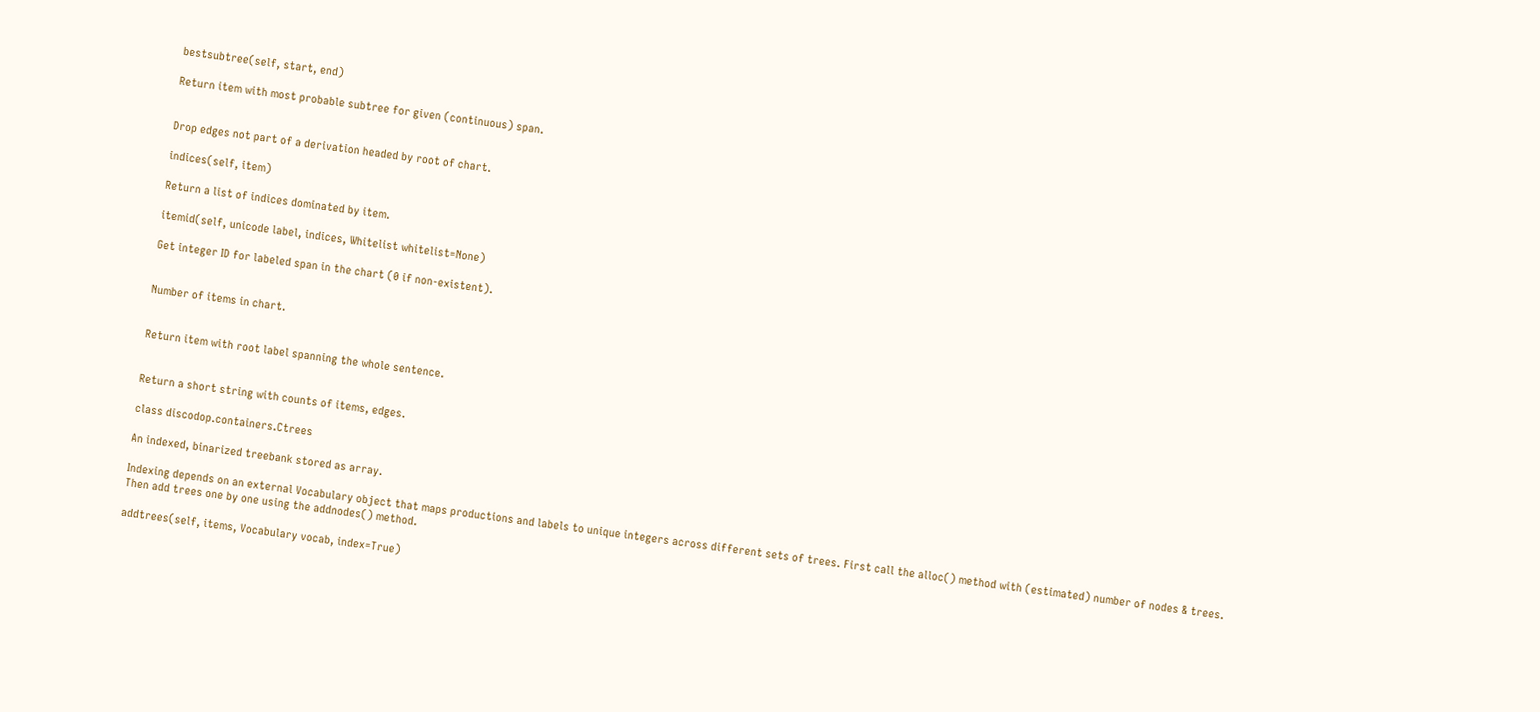bestsubtree(self, start, end)

Return item with most probable subtree for given (continuous) span.


Drop edges not part of a derivation headed by root of chart.

indices(self, item)

Return a list of indices dominated by item.

itemid(self, unicode label, indices, Whitelist whitelist=None)

Get integer ID for labeled span in the chart (0 if non-existent).


Number of items in chart.


Return item with root label spanning the whole sentence.


Return a short string with counts of items, edges.

class discodop.containers.Ctrees

An indexed, binarized treebank stored as array.

Indexing depends on an external Vocabulary object that maps productions and labels to unique integers across different sets of trees. First call the alloc() method with (estimated) number of nodes & trees. Then add trees one by one using the addnodes() method.

addtrees(self, items, Vocabulary vocab, index=True)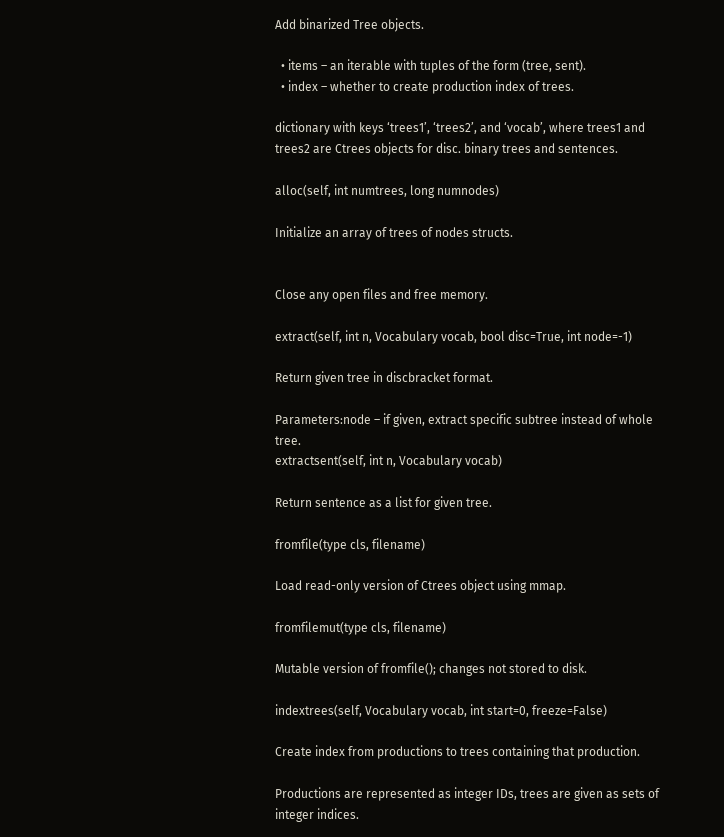Add binarized Tree objects.

  • items – an iterable with tuples of the form (tree, sent).
  • index – whether to create production index of trees.

dictionary with keys ‘trees1’, ‘trees2’, and ‘vocab’, where trees1 and trees2 are Ctrees objects for disc. binary trees and sentences.

alloc(self, int numtrees, long numnodes)

Initialize an array of trees of nodes structs.


Close any open files and free memory.

extract(self, int n, Vocabulary vocab, bool disc=True, int node=-1)

Return given tree in discbracket format.

Parameters:node – if given, extract specific subtree instead of whole tree.
extractsent(self, int n, Vocabulary vocab)

Return sentence as a list for given tree.

fromfile(type cls, filename)

Load read-only version of Ctrees object using mmap.

fromfilemut(type cls, filename)

Mutable version of fromfile(); changes not stored to disk.

indextrees(self, Vocabulary vocab, int start=0, freeze=False)

Create index from productions to trees containing that production.

Productions are represented as integer IDs, trees are given as sets of integer indices.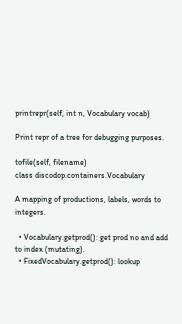printrepr(self, int n, Vocabulary vocab)

Print repr of a tree for debugging purposes.

tofile(self, filename)
class discodop.containers.Vocabulary

A mapping of productions, labels, words to integers.

  • Vocabulary.getprod(): get prod no and add to index (mutating).
  • FixedVocabulary.getprod(): lookup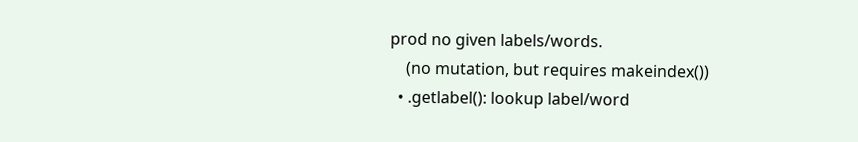prod no given labels/words.
    (no mutation, but requires makeindex())
  • .getlabel(): lookup label/word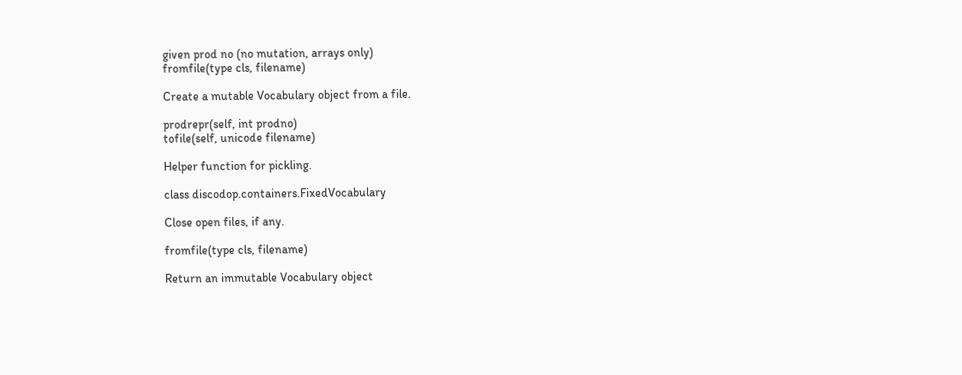given prod no (no mutation, arrays only)
fromfile(type cls, filename)

Create a mutable Vocabulary object from a file.

prodrepr(self, int prodno)
tofile(self, unicode filename)

Helper function for pickling.

class discodop.containers.FixedVocabulary

Close open files, if any.

fromfile(type cls, filename)

Return an immutable Vocabulary object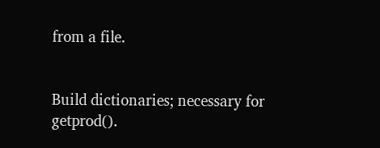from a file.


Build dictionaries; necessary for getprod().